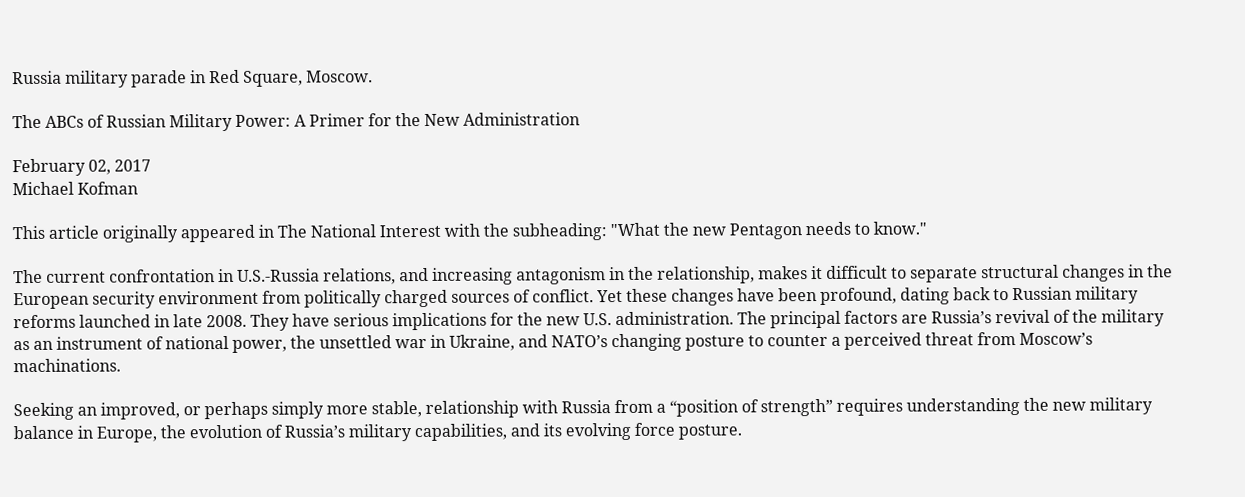Russia military parade in Red Square, Moscow.

The ABCs of Russian Military Power: A Primer for the New Administration

February 02, 2017
Michael Kofman

This article originally appeared in The National Interest with the subheading: "What the new Pentagon needs to know."

The current confrontation in U.S.-Russia relations, and increasing antagonism in the relationship, makes it difficult to separate structural changes in the European security environment from politically charged sources of conflict. Yet these changes have been profound, dating back to Russian military reforms launched in late 2008. They have serious implications for the new U.S. administration. The principal factors are Russia’s revival of the military as an instrument of national power, the unsettled war in Ukraine, and NATO’s changing posture to counter a perceived threat from Moscow’s machinations.

Seeking an improved, or perhaps simply more stable, relationship with Russia from a “position of strength” requires understanding the new military balance in Europe, the evolution of Russia’s military capabilities, and its evolving force posture.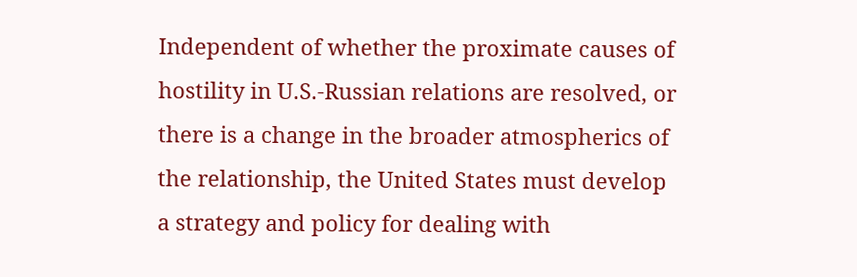Independent of whether the proximate causes of hostility in U.S.-Russian relations are resolved, or there is a change in the broader atmospherics of the relationship, the United States must develop a strategy and policy for dealing with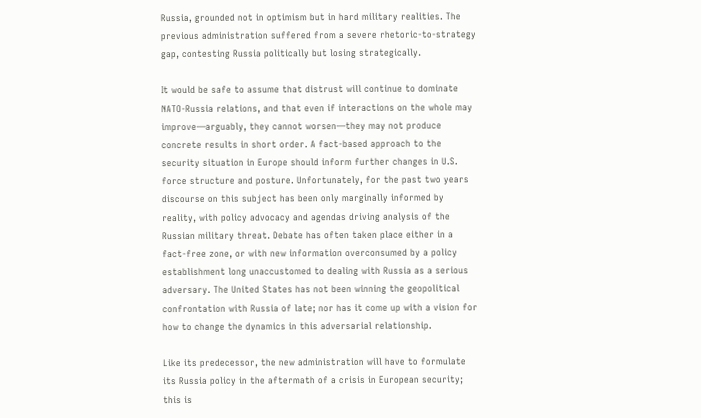Russia, grounded not in optimism but in hard military realities. The previous administration suffered from a severe rhetoric-to-strategy gap, contesting Russia politically but losing strategically.

It would be safe to assume that distrust will continue to dominate NATO-Russia relations, and that even if interactions on the whole may improve—arguably, they cannot worsen—they may not produce concrete results in short order. A fact-based approach to the security situation in Europe should inform further changes in U.S. force structure and posture. Unfortunately, for the past two years discourse on this subject has been only marginally informed by reality, with policy advocacy and agendas driving analysis of the Russian military threat. Debate has often taken place either in a fact-free zone, or with new information overconsumed by a policy establishment long unaccustomed to dealing with Russia as a serious adversary. The United States has not been winning the geopolitical confrontation with Russia of late; nor has it come up with a vision for how to change the dynamics in this adversarial relationship.

Like its predecessor, the new administration will have to formulate its Russia policy in the aftermath of a crisis in European security; this is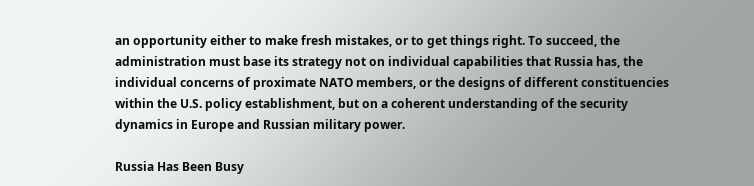an opportunity either to make fresh mistakes, or to get things right. To succeed, the administration must base its strategy not on individual capabilities that Russia has, the individual concerns of proximate NATO members, or the designs of different constituencies within the U.S. policy establishment, but on a coherent understanding of the security dynamics in Europe and Russian military power.

Russia Has Been Busy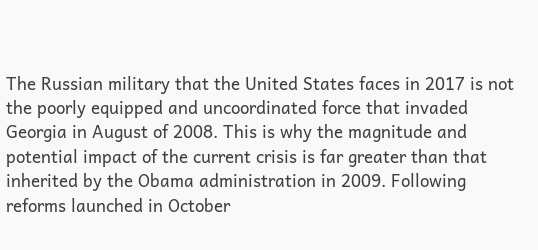The Russian military that the United States faces in 2017 is not the poorly equipped and uncoordinated force that invaded Georgia in August of 2008. This is why the magnitude and potential impact of the current crisis is far greater than that inherited by the Obama administration in 2009. Following reforms launched in October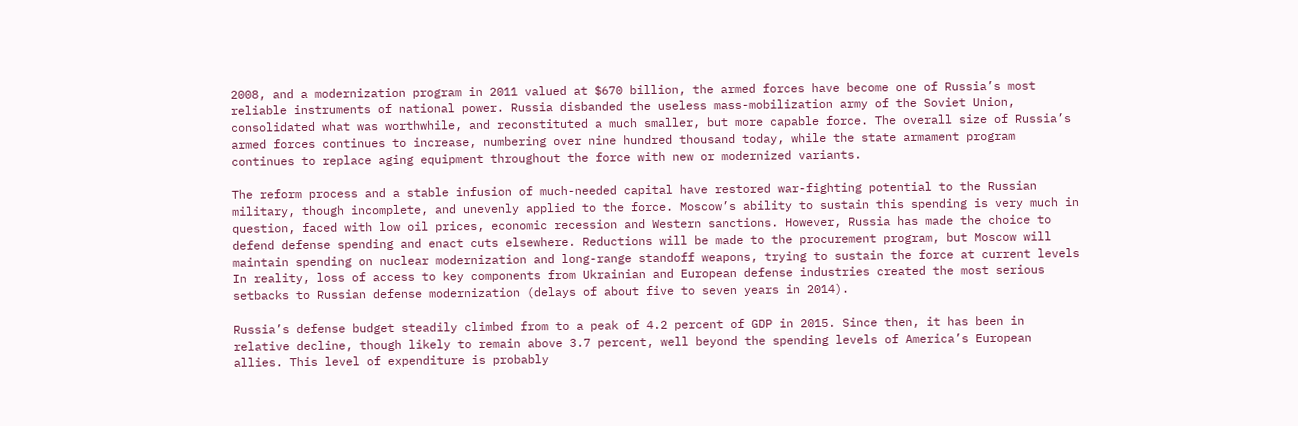2008, and a modernization program in 2011 valued at $670 billion, the armed forces have become one of Russia’s most reliable instruments of national power. Russia disbanded the useless mass-mobilization army of the Soviet Union, consolidated what was worthwhile, and reconstituted a much smaller, but more capable force. The overall size of Russia’s armed forces continues to increase, numbering over nine hundred thousand today, while the state armament program continues to replace aging equipment throughout the force with new or modernized variants.

The reform process and a stable infusion of much-needed capital have restored war-fighting potential to the Russian military, though incomplete, and unevenly applied to the force. Moscow’s ability to sustain this spending is very much in question, faced with low oil prices, economic recession and Western sanctions. However, Russia has made the choice to defend defense spending and enact cuts elsewhere. Reductions will be made to the procurement program, but Moscow will maintain spending on nuclear modernization and long-range standoff weapons, trying to sustain the force at current levels In reality, loss of access to key components from Ukrainian and European defense industries created the most serious setbacks to Russian defense modernization (delays of about five to seven years in 2014).

Russia’s defense budget steadily climbed from to a peak of 4.2 percent of GDP in 2015. Since then, it has been in relative decline, though likely to remain above 3.7 percent, well beyond the spending levels of America’s European allies. This level of expenditure is probably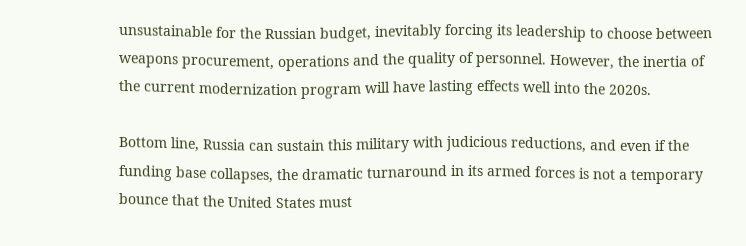unsustainable for the Russian budget, inevitably forcing its leadership to choose between weapons procurement, operations and the quality of personnel. However, the inertia of the current modernization program will have lasting effects well into the 2020s.

Bottom line, Russia can sustain this military with judicious reductions, and even if the funding base collapses, the dramatic turnaround in its armed forces is not a temporary bounce that the United States must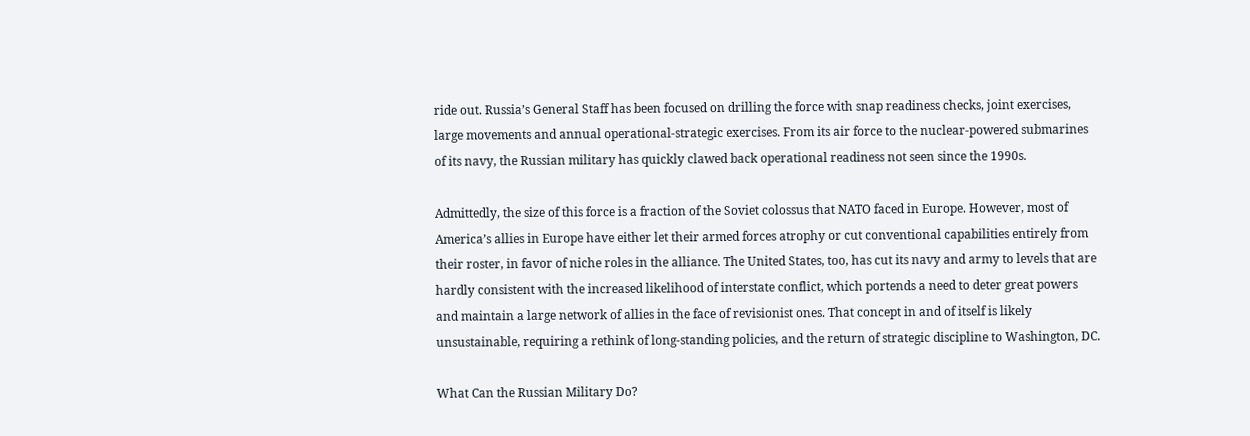ride out. Russia’s General Staff has been focused on drilling the force with snap readiness checks, joint exercises, large movements and annual operational-strategic exercises. From its air force to the nuclear-powered submarines of its navy, the Russian military has quickly clawed back operational readiness not seen since the 1990s.

Admittedly, the size of this force is a fraction of the Soviet colossus that NATO faced in Europe. However, most of America’s allies in Europe have either let their armed forces atrophy or cut conventional capabilities entirely from their roster, in favor of niche roles in the alliance. The United States, too, has cut its navy and army to levels that are hardly consistent with the increased likelihood of interstate conflict, which portends a need to deter great powers and maintain a large network of allies in the face of revisionist ones. That concept in and of itself is likely unsustainable, requiring a rethink of long-standing policies, and the return of strategic discipline to Washington, DC.

What Can the Russian Military Do?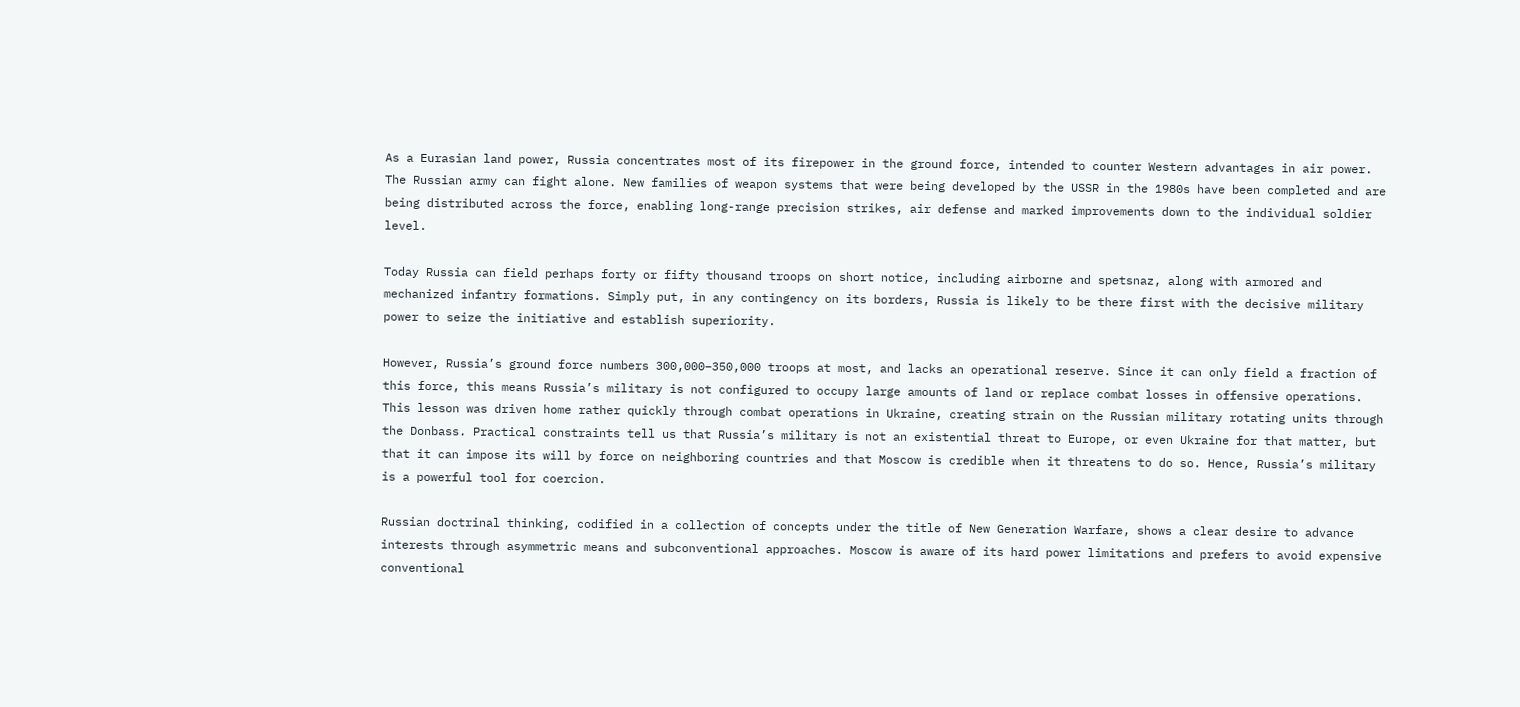As a Eurasian land power, Russia concentrates most of its firepower in the ground force, intended to counter Western advantages in air power. The Russian army can fight alone. New families of weapon systems that were being developed by the USSR in the 1980s have been completed and are being distributed across the force, enabling long-range precision strikes, air defense and marked improvements down to the individual soldier level.

Today Russia can field perhaps forty or fifty thousand troops on short notice, including airborne and spetsnaz, along with armored and mechanized infantry formations. Simply put, in any contingency on its borders, Russia is likely to be there first with the decisive military power to seize the initiative and establish superiority.

However, Russia’s ground force numbers 300,000–350,000 troops at most, and lacks an operational reserve. Since it can only field a fraction of this force, this means Russia’s military is not configured to occupy large amounts of land or replace combat losses in offensive operations. This lesson was driven home rather quickly through combat operations in Ukraine, creating strain on the Russian military rotating units through the Donbass. Practical constraints tell us that Russia’s military is not an existential threat to Europe, or even Ukraine for that matter, but that it can impose its will by force on neighboring countries and that Moscow is credible when it threatens to do so. Hence, Russia’s military is a powerful tool for coercion.

Russian doctrinal thinking, codified in a collection of concepts under the title of New Generation Warfare, shows a clear desire to advance interests through asymmetric means and subconventional approaches. Moscow is aware of its hard power limitations and prefers to avoid expensive conventional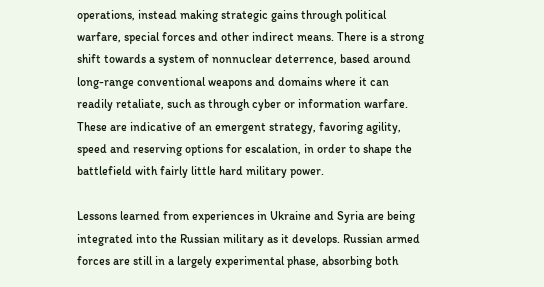operations, instead making strategic gains through political warfare, special forces and other indirect means. There is a strong shift towards a system of nonnuclear deterrence, based around long-range conventional weapons and domains where it can readily retaliate, such as through cyber or information warfare. These are indicative of an emergent strategy, favoring agility, speed and reserving options for escalation, in order to shape the battlefield with fairly little hard military power.

Lessons learned from experiences in Ukraine and Syria are being integrated into the Russian military as it develops. Russian armed forces are still in a largely experimental phase, absorbing both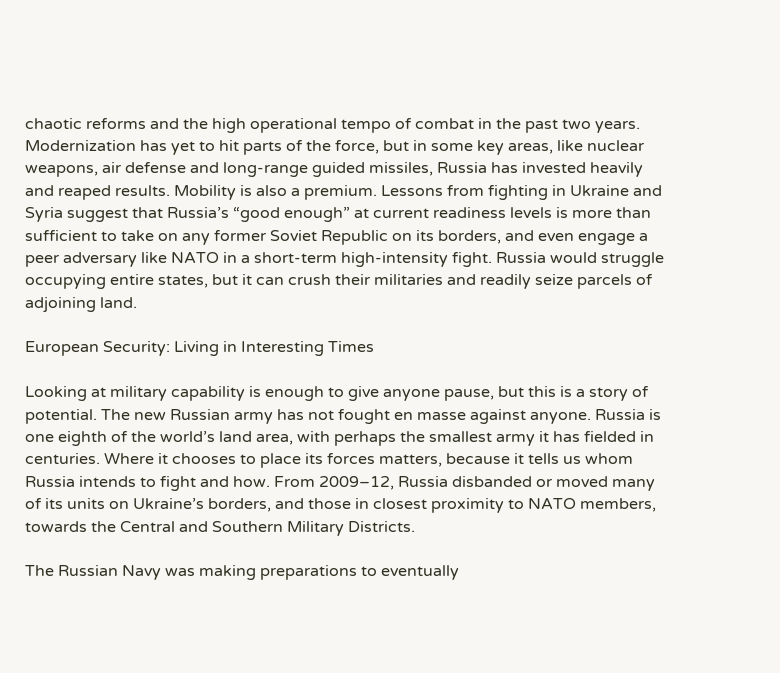chaotic reforms and the high operational tempo of combat in the past two years. Modernization has yet to hit parts of the force, but in some key areas, like nuclear weapons, air defense and long-range guided missiles, Russia has invested heavily and reaped results. Mobility is also a premium. Lessons from fighting in Ukraine and Syria suggest that Russia’s “good enough” at current readiness levels is more than sufficient to take on any former Soviet Republic on its borders, and even engage a peer adversary like NATO in a short-term high-intensity fight. Russia would struggle occupying entire states, but it can crush their militaries and readily seize parcels of adjoining land.

European Security: Living in Interesting Times

Looking at military capability is enough to give anyone pause, but this is a story of potential. The new Russian army has not fought en masse against anyone. Russia is one eighth of the world’s land area, with perhaps the smallest army it has fielded in centuries. Where it chooses to place its forces matters, because it tells us whom Russia intends to fight and how. From 2009–12, Russia disbanded or moved many of its units on Ukraine’s borders, and those in closest proximity to NATO members, towards the Central and Southern Military Districts.

The Russian Navy was making preparations to eventually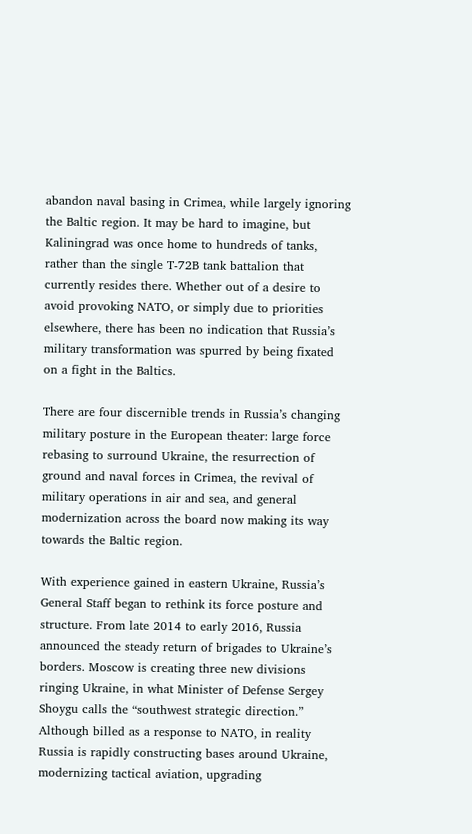abandon naval basing in Crimea, while largely ignoring the Baltic region. It may be hard to imagine, but Kaliningrad was once home to hundreds of tanks, rather than the single T-72B tank battalion that currently resides there. Whether out of a desire to avoid provoking NATO, or simply due to priorities elsewhere, there has been no indication that Russia’s military transformation was spurred by being fixated on a fight in the Baltics.

There are four discernible trends in Russia’s changing military posture in the European theater: large force rebasing to surround Ukraine, the resurrection of ground and naval forces in Crimea, the revival of military operations in air and sea, and general modernization across the board now making its way towards the Baltic region.

With experience gained in eastern Ukraine, Russia’s General Staff began to rethink its force posture and structure. From late 2014 to early 2016, Russia announced the steady return of brigades to Ukraine’s borders. Moscow is creating three new divisions ringing Ukraine, in what Minister of Defense Sergey Shoygu calls the “southwest strategic direction.” Although billed as a response to NATO, in reality Russia is rapidly constructing bases around Ukraine, modernizing tactical aviation, upgrading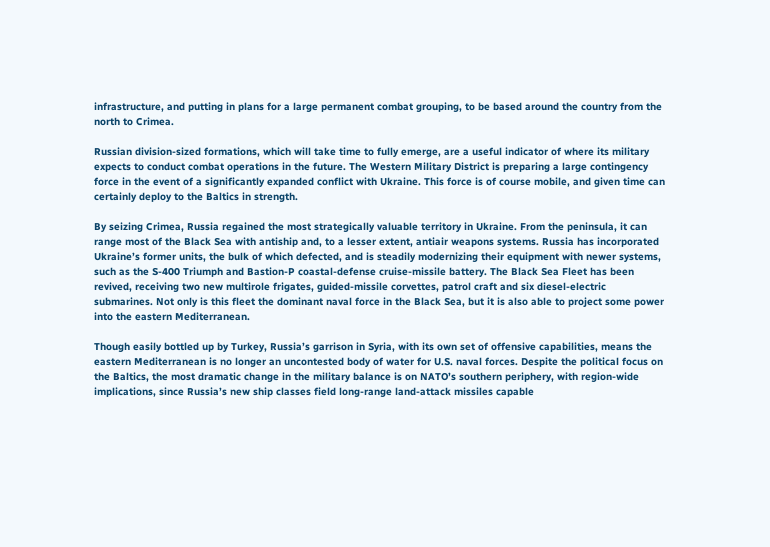infrastructure, and putting in plans for a large permanent combat grouping, to be based around the country from the north to Crimea.

Russian division-sized formations, which will take time to fully emerge, are a useful indicator of where its military expects to conduct combat operations in the future. The Western Military District is preparing a large contingency force in the event of a significantly expanded conflict with Ukraine. This force is of course mobile, and given time can certainly deploy to the Baltics in strength.

By seizing Crimea, Russia regained the most strategically valuable territory in Ukraine. From the peninsula, it can range most of the Black Sea with antiship and, to a lesser extent, antiair weapons systems. Russia has incorporated Ukraine’s former units, the bulk of which defected, and is steadily modernizing their equipment with newer systems, such as the S-400 Triumph and Bastion-P coastal-defense cruise-missile battery. The Black Sea Fleet has been revived, receiving two new multirole frigates, guided-missile corvettes, patrol craft and six diesel-electric submarines. Not only is this fleet the dominant naval force in the Black Sea, but it is also able to project some power into the eastern Mediterranean.

Though easily bottled up by Turkey, Russia’s garrison in Syria, with its own set of offensive capabilities, means the eastern Mediterranean is no longer an uncontested body of water for U.S. naval forces. Despite the political focus on the Baltics, the most dramatic change in the military balance is on NATO’s southern periphery, with region-wide implications, since Russia’s new ship classes field long-range land-attack missiles capable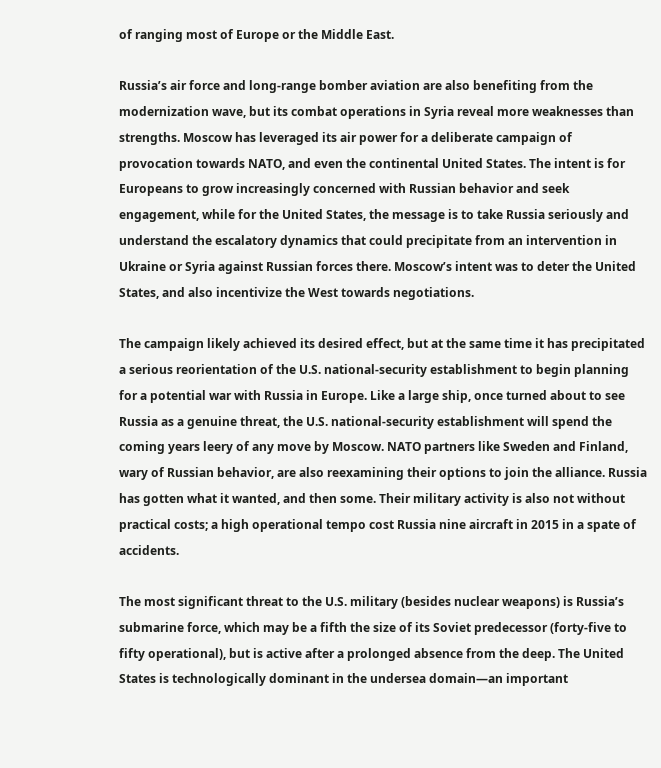of ranging most of Europe or the Middle East.

Russia’s air force and long-range bomber aviation are also benefiting from the modernization wave, but its combat operations in Syria reveal more weaknesses than strengths. Moscow has leveraged its air power for a deliberate campaign of provocation towards NATO, and even the continental United States. The intent is for Europeans to grow increasingly concerned with Russian behavior and seek engagement, while for the United States, the message is to take Russia seriously and understand the escalatory dynamics that could precipitate from an intervention in Ukraine or Syria against Russian forces there. Moscow’s intent was to deter the United States, and also incentivize the West towards negotiations.

The campaign likely achieved its desired effect, but at the same time it has precipitated a serious reorientation of the U.S. national-security establishment to begin planning for a potential war with Russia in Europe. Like a large ship, once turned about to see Russia as a genuine threat, the U.S. national-security establishment will spend the coming years leery of any move by Moscow. NATO partners like Sweden and Finland, wary of Russian behavior, are also reexamining their options to join the alliance. Russia has gotten what it wanted, and then some. Their military activity is also not without practical costs; a high operational tempo cost Russia nine aircraft in 2015 in a spate of accidents.

The most significant threat to the U.S. military (besides nuclear weapons) is Russia’s submarine force, which may be a fifth the size of its Soviet predecessor (forty-five to fifty operational), but is active after a prolonged absence from the deep. The United States is technologically dominant in the undersea domain—an important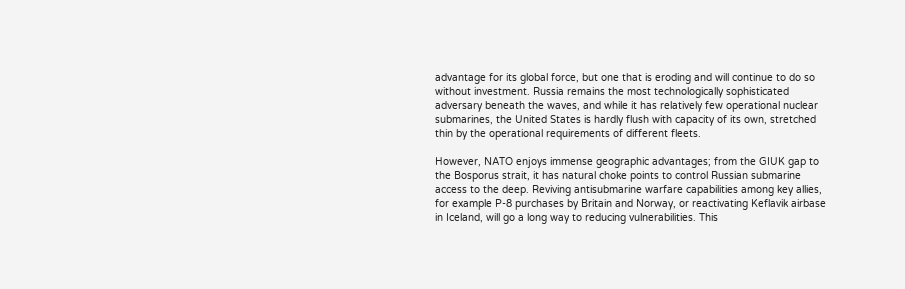advantage for its global force, but one that is eroding and will continue to do so without investment. Russia remains the most technologically sophisticated adversary beneath the waves, and while it has relatively few operational nuclear submarines, the United States is hardly flush with capacity of its own, stretched thin by the operational requirements of different fleets.

However, NATO enjoys immense geographic advantages; from the GIUK gap to the Bosporus strait, it has natural choke points to control Russian submarine access to the deep. Reviving antisubmarine warfare capabilities among key allies, for example P-8 purchases by Britain and Norway, or reactivating Keflavik airbase in Iceland, will go a long way to reducing vulnerabilities. This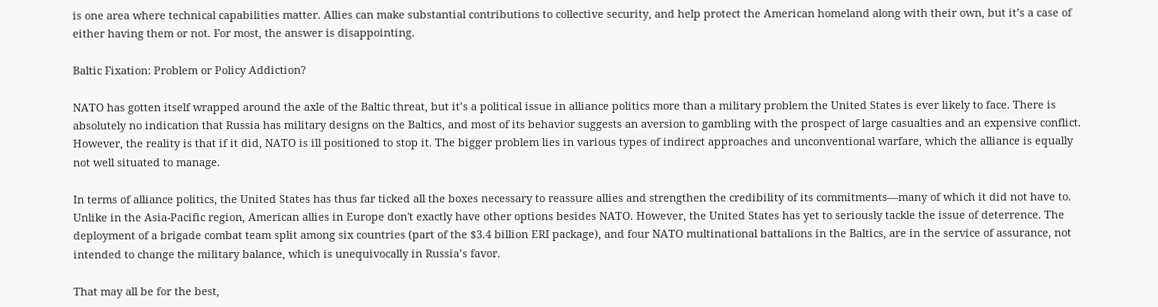is one area where technical capabilities matter. Allies can make substantial contributions to collective security, and help protect the American homeland along with their own, but it’s a case of either having them or not. For most, the answer is disappointing.

Baltic Fixation: Problem or Policy Addiction?

NATO has gotten itself wrapped around the axle of the Baltic threat, but it’s a political issue in alliance politics more than a military problem the United States is ever likely to face. There is absolutely no indication that Russia has military designs on the Baltics, and most of its behavior suggests an aversion to gambling with the prospect of large casualties and an expensive conflict. However, the reality is that if it did, NATO is ill positioned to stop it. The bigger problem lies in various types of indirect approaches and unconventional warfare, which the alliance is equally not well situated to manage.

In terms of alliance politics, the United States has thus far ticked all the boxes necessary to reassure allies and strengthen the credibility of its commitments—many of which it did not have to. Unlike in the Asia-Pacific region, American allies in Europe don't exactly have other options besides NATO. However, the United States has yet to seriously tackle the issue of deterrence. The deployment of a brigade combat team split among six countries (part of the $3.4 billion ERI package), and four NATO multinational battalions in the Baltics, are in the service of assurance, not intended to change the military balance, which is unequivocally in Russia’s favor.

That may all be for the best,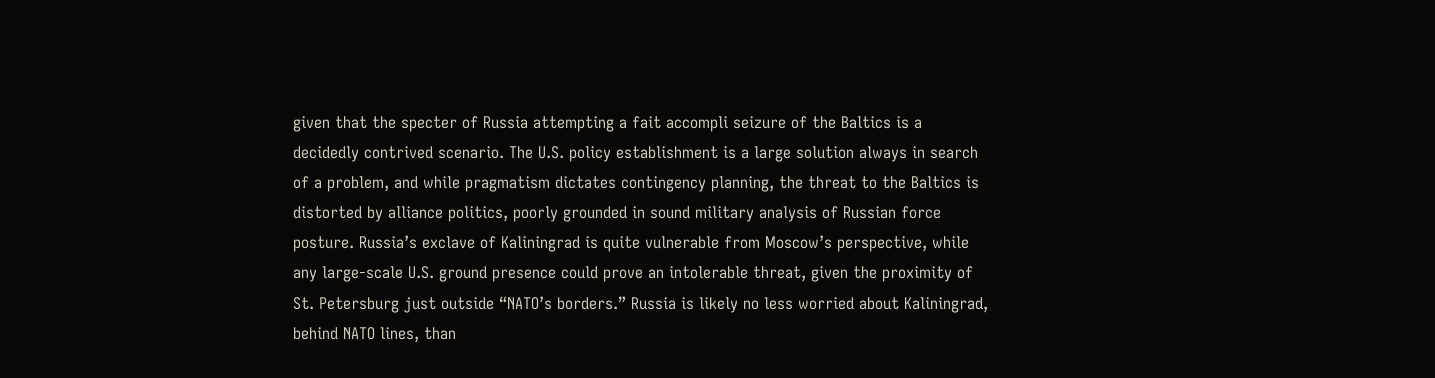given that the specter of Russia attempting a fait accompli seizure of the Baltics is a decidedly contrived scenario. The U.S. policy establishment is a large solution always in search of a problem, and while pragmatism dictates contingency planning, the threat to the Baltics is distorted by alliance politics, poorly grounded in sound military analysis of Russian force posture. Russia’s exclave of Kaliningrad is quite vulnerable from Moscow’s perspective, while any large-scale U.S. ground presence could prove an intolerable threat, given the proximity of St. Petersburg just outside “NATO’s borders.” Russia is likely no less worried about Kaliningrad, behind NATO lines, than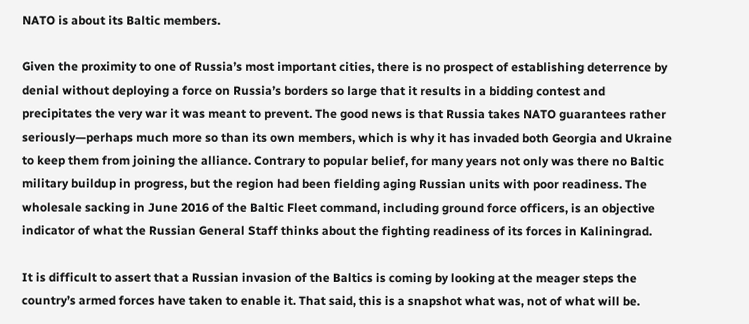NATO is about its Baltic members.

Given the proximity to one of Russia’s most important cities, there is no prospect of establishing deterrence by denial without deploying a force on Russia’s borders so large that it results in a bidding contest and precipitates the very war it was meant to prevent. The good news is that Russia takes NATO guarantees rather seriously—perhaps much more so than its own members, which is why it has invaded both Georgia and Ukraine to keep them from joining the alliance. Contrary to popular belief, for many years not only was there no Baltic military buildup in progress, but the region had been fielding aging Russian units with poor readiness. The wholesale sacking in June 2016 of the Baltic Fleet command, including ground force officers, is an objective indicator of what the Russian General Staff thinks about the fighting readiness of its forces in Kaliningrad.

It is difficult to assert that a Russian invasion of the Baltics is coming by looking at the meager steps the country’s armed forces have taken to enable it. That said, this is a snapshot what was, not of what will be.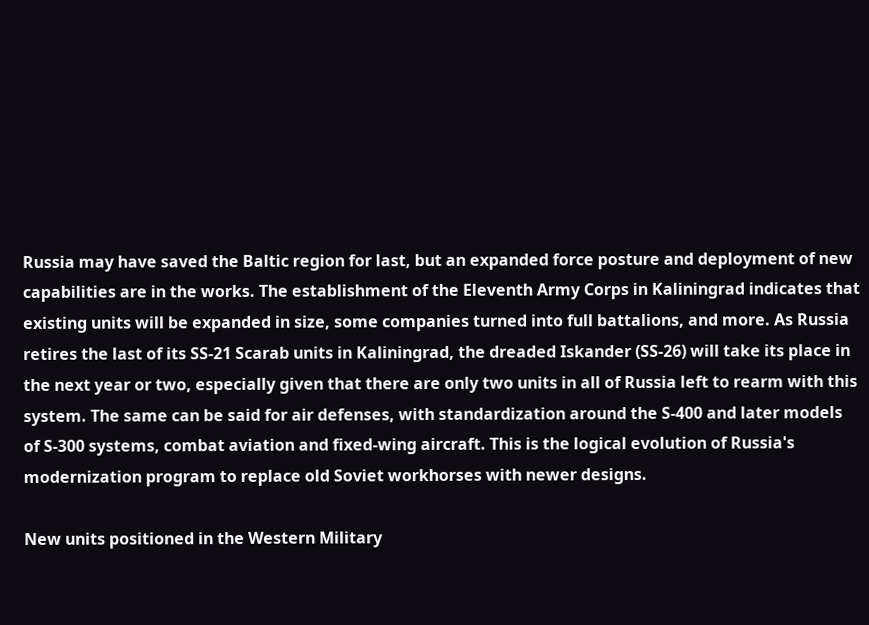Russia may have saved the Baltic region for last, but an expanded force posture and deployment of new capabilities are in the works. The establishment of the Eleventh Army Corps in Kaliningrad indicates that existing units will be expanded in size, some companies turned into full battalions, and more. As Russia retires the last of its SS-21 Scarab units in Kaliningrad, the dreaded Iskander (SS-26) will take its place in the next year or two, especially given that there are only two units in all of Russia left to rearm with this system. The same can be said for air defenses, with standardization around the S-400 and later models of S-300 systems, combat aviation and fixed-wing aircraft. This is the logical evolution of Russia's modernization program to replace old Soviet workhorses with newer designs.

New units positioned in the Western Military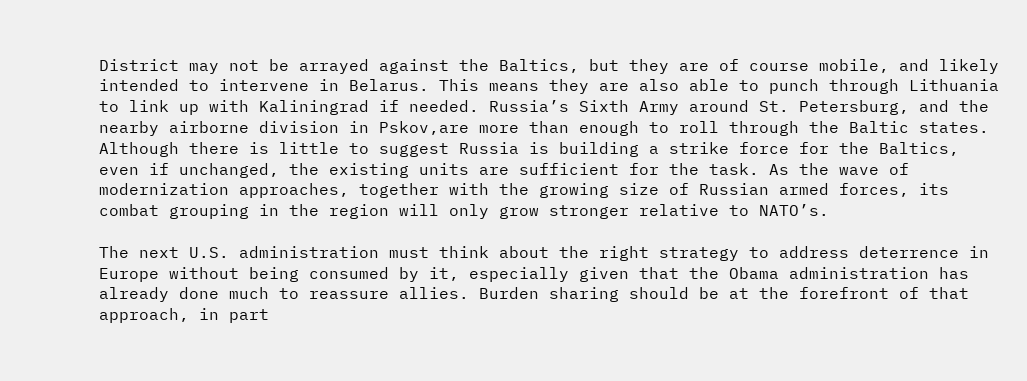District may not be arrayed against the Baltics, but they are of course mobile, and likely intended to intervene in Belarus. This means they are also able to punch through Lithuania to link up with Kaliningrad if needed. Russia’s Sixth Army around St. Petersburg, and the nearby airborne division in Pskov,are more than enough to roll through the Baltic states. Although there is little to suggest Russia is building a strike force for the Baltics, even if unchanged, the existing units are sufficient for the task. As the wave of modernization approaches, together with the growing size of Russian armed forces, its combat grouping in the region will only grow stronger relative to NATO’s.

The next U.S. administration must think about the right strategy to address deterrence in Europe without being consumed by it, especially given that the Obama administration has already done much to reassure allies. Burden sharing should be at the forefront of that approach, in part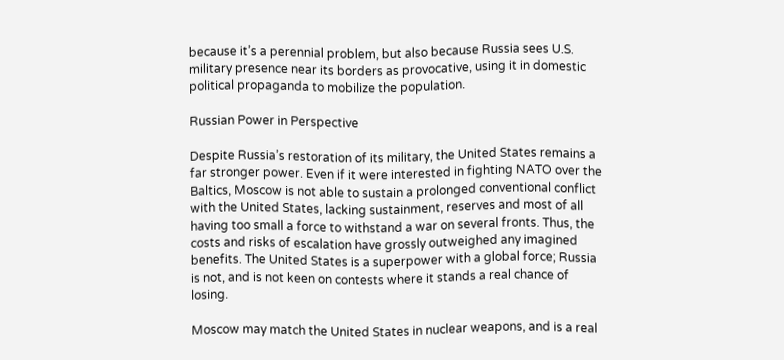because it’s a perennial problem, but also because Russia sees U.S. military presence near its borders as provocative, using it in domestic political propaganda to mobilize the population.

Russian Power in Perspective

Despite Russia’s restoration of its military, the United States remains a far stronger power. Even if it were interested in fighting NATO over the Baltics, Moscow is not able to sustain a prolonged conventional conflict with the United States, lacking sustainment, reserves and most of all having too small a force to withstand a war on several fronts. Thus, the costs and risks of escalation have grossly outweighed any imagined benefits. The United States is a superpower with a global force; Russia is not, and is not keen on contests where it stands a real chance of losing.

Moscow may match the United States in nuclear weapons, and is a real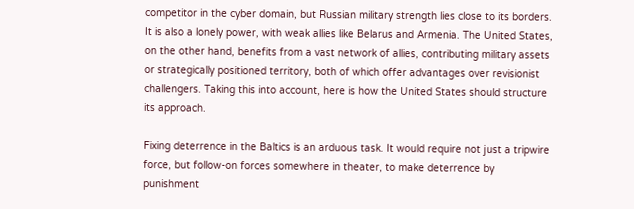competitor in the cyber domain, but Russian military strength lies close to its borders. It is also a lonely power, with weak allies like Belarus and Armenia. The United States, on the other hand, benefits from a vast network of allies, contributing military assets or strategically positioned territory, both of which offer advantages over revisionist challengers. Taking this into account, here is how the United States should structure its approach.

Fixing deterrence in the Baltics is an arduous task. It would require not just a tripwire force, but follow-on forces somewhere in theater, to make deterrence by punishment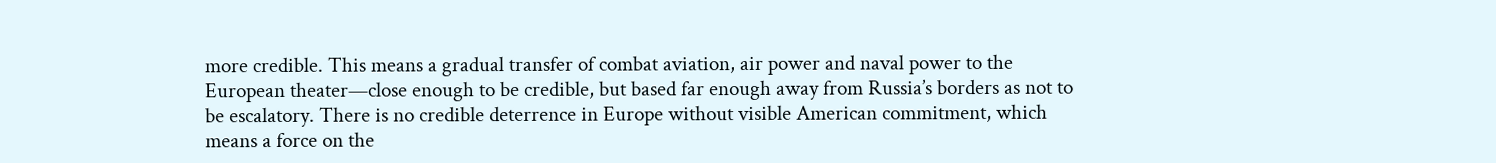more credible. This means a gradual transfer of combat aviation, air power and naval power to the European theater—close enough to be credible, but based far enough away from Russia’s borders as not to be escalatory. There is no credible deterrence in Europe without visible American commitment, which means a force on the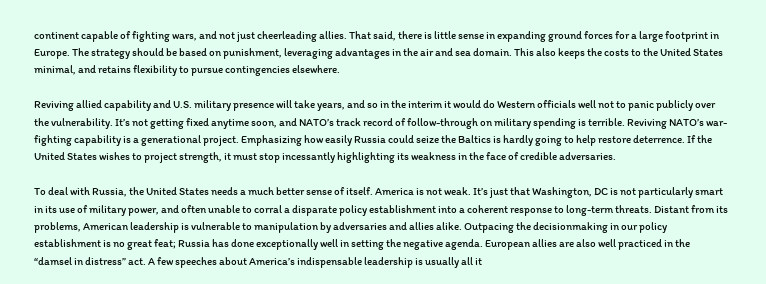continent capable of fighting wars, and not just cheerleading allies. That said, there is little sense in expanding ground forces for a large footprint in Europe. The strategy should be based on punishment, leveraging advantages in the air and sea domain. This also keeps the costs to the United States minimal, and retains flexibility to pursue contingencies elsewhere.

Reviving allied capability and U.S. military presence will take years, and so in the interim it would do Western officials well not to panic publicly over the vulnerability. It’s not getting fixed anytime soon, and NATO’s track record of follow-through on military spending is terrible. Reviving NATO’s war-fighting capability is a generational project. Emphasizing how easily Russia could seize the Baltics is hardly going to help restore deterrence. If the United States wishes to project strength, it must stop incessantly highlighting its weakness in the face of credible adversaries.

To deal with Russia, the United States needs a much better sense of itself. America is not weak. It’s just that Washington, DC is not particularly smart in its use of military power, and often unable to corral a disparate policy establishment into a coherent response to long-term threats. Distant from its problems, American leadership is vulnerable to manipulation by adversaries and allies alike. Outpacing the decisionmaking in our policy establishment is no great feat; Russia has done exceptionally well in setting the negative agenda. European allies are also well practiced in the “damsel in distress” act. A few speeches about America’s indispensable leadership is usually all it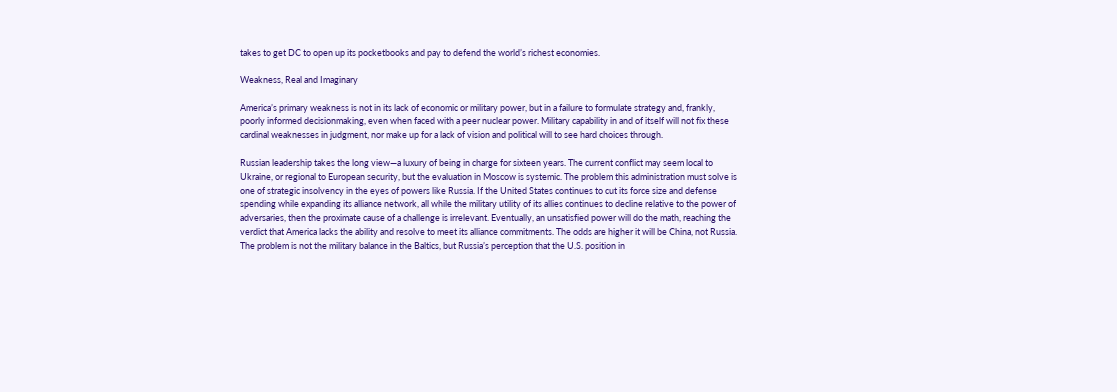takes to get DC to open up its pocketbooks and pay to defend the world’s richest economies.

Weakness, Real and Imaginary

America’s primary weakness is not in its lack of economic or military power, but in a failure to formulate strategy and, frankly, poorly informed decisionmaking, even when faced with a peer nuclear power. Military capability in and of itself will not fix these cardinal weaknesses in judgment, nor make up for a lack of vision and political will to see hard choices through.

Russian leadership takes the long view—a luxury of being in charge for sixteen years. The current conflict may seem local to Ukraine, or regional to European security, but the evaluation in Moscow is systemic. The problem this administration must solve is one of strategic insolvency in the eyes of powers like Russia. If the United States continues to cut its force size and defense spending while expanding its alliance network, all while the military utility of its allies continues to decline relative to the power of adversaries, then the proximate cause of a challenge is irrelevant. Eventually, an unsatisfied power will do the math, reaching the verdict that America lacks the ability and resolve to meet its alliance commitments. The odds are higher it will be China, not Russia. The problem is not the military balance in the Baltics, but Russia’s perception that the U.S. position in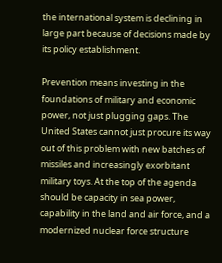the international system is declining in large part because of decisions made by its policy establishment.

Prevention means investing in the foundations of military and economic power, not just plugging gaps. The United States cannot just procure its way out of this problem with new batches of missiles and increasingly exorbitant military toys. At the top of the agenda should be capacity in sea power, capability in the land and air force, and a modernized nuclear force structure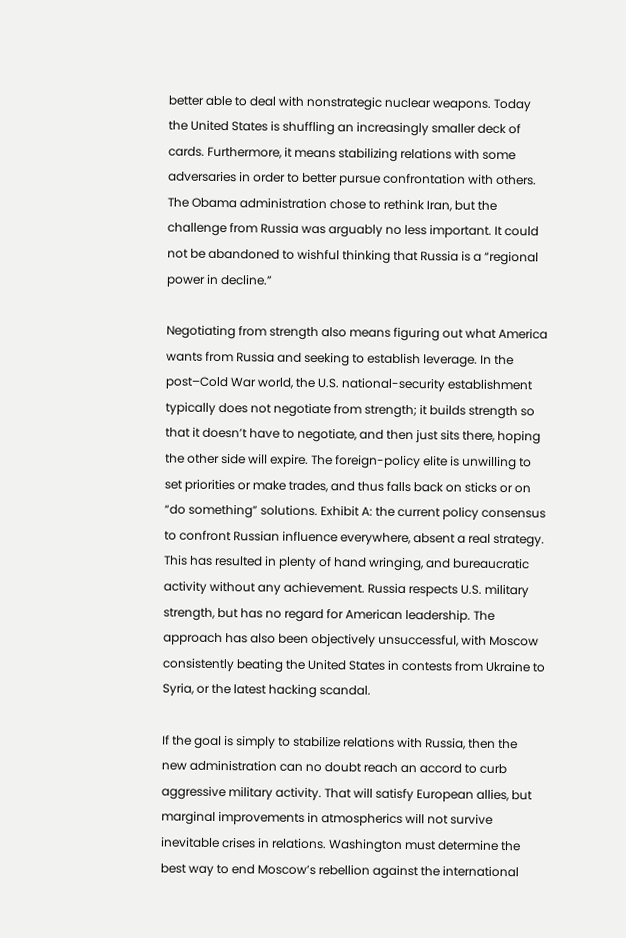better able to deal with nonstrategic nuclear weapons. Today the United States is shuffling an increasingly smaller deck of cards. Furthermore, it means stabilizing relations with some adversaries in order to better pursue confrontation with others. The Obama administration chose to rethink Iran, but the challenge from Russia was arguably no less important. It could not be abandoned to wishful thinking that Russia is a “regional power in decline.”

Negotiating from strength also means figuring out what America wants from Russia and seeking to establish leverage. In the post–Cold War world, the U.S. national-security establishment typically does not negotiate from strength; it builds strength so that it doesn’t have to negotiate, and then just sits there, hoping the other side will expire. The foreign-policy elite is unwilling to set priorities or make trades, and thus falls back on sticks or on “do something” solutions. Exhibit A: the current policy consensus to confront Russian influence everywhere, absent a real strategy. This has resulted in plenty of hand wringing, and bureaucratic activity without any achievement. Russia respects U.S. military strength, but has no regard for American leadership. The approach has also been objectively unsuccessful, with Moscow consistently beating the United States in contests from Ukraine to Syria, or the latest hacking scandal.

If the goal is simply to stabilize relations with Russia, then the new administration can no doubt reach an accord to curb aggressive military activity. That will satisfy European allies, but marginal improvements in atmospherics will not survive inevitable crises in relations. Washington must determine the best way to end Moscow’s rebellion against the international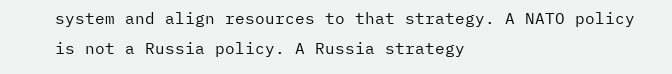system and align resources to that strategy. A NATO policy is not a Russia policy. A Russia strategy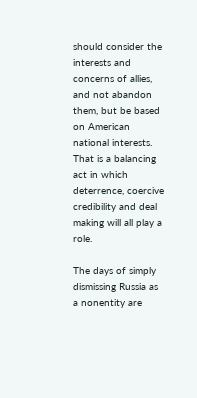should consider the interests and concerns of allies, and not abandon them, but be based on American national interests. That is a balancing act in which deterrence, coercive credibility and deal making will all play a role.

The days of simply dismissing Russia as a nonentity are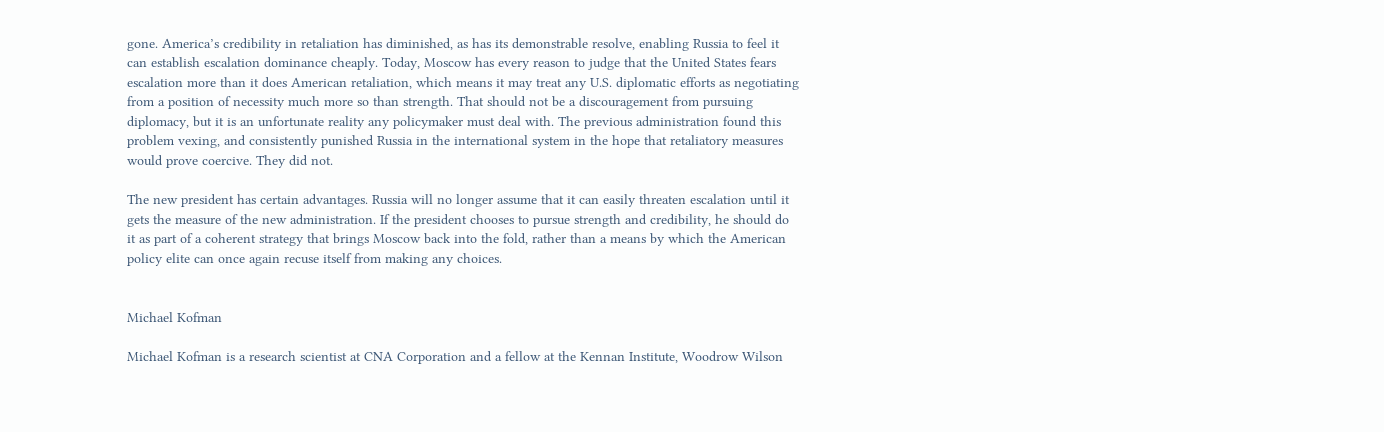gone. America’s credibility in retaliation has diminished, as has its demonstrable resolve, enabling Russia to feel it can establish escalation dominance cheaply. Today, Moscow has every reason to judge that the United States fears escalation more than it does American retaliation, which means it may treat any U.S. diplomatic efforts as negotiating from a position of necessity much more so than strength. That should not be a discouragement from pursuing diplomacy, but it is an unfortunate reality any policymaker must deal with. The previous administration found this problem vexing, and consistently punished Russia in the international system in the hope that retaliatory measures would prove coercive. They did not.

The new president has certain advantages. Russia will no longer assume that it can easily threaten escalation until it gets the measure of the new administration. If the president chooses to pursue strength and credibility, he should do it as part of a coherent strategy that brings Moscow back into the fold, rather than a means by which the American policy elite can once again recuse itself from making any choices.


Michael Kofman

Michael Kofman is a research scientist at CNA Corporation and a fellow at the Kennan Institute, Woodrow Wilson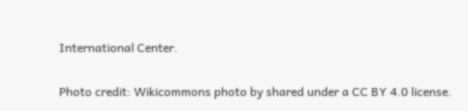International Center.

Photo credit: Wikicommons photo by shared under a CC BY 4.0 license.